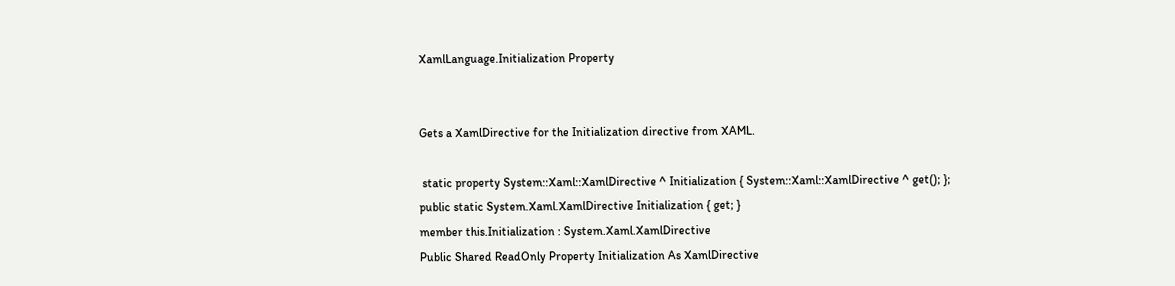XamlLanguage.Initialization Property


Gets a XamlDirective for the Initialization directive from XAML.

 static property System::Xaml::XamlDirective ^ Initialization { System::Xaml::XamlDirective ^ get(); };
public static System.Xaml.XamlDirective Initialization { get; }
member this.Initialization : System.Xaml.XamlDirective
Public Shared ReadOnly Property Initialization As XamlDirective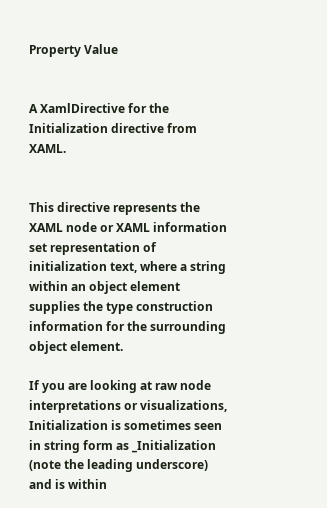Property Value


A XamlDirective for the Initialization directive from XAML.


This directive represents the XAML node or XAML information set representation of initialization text, where a string within an object element supplies the type construction information for the surrounding object element.

If you are looking at raw node interpretations or visualizations, Initialization is sometimes seen in string form as _Initialization (note the leading underscore) and is within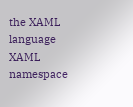the XAML language XAML namespace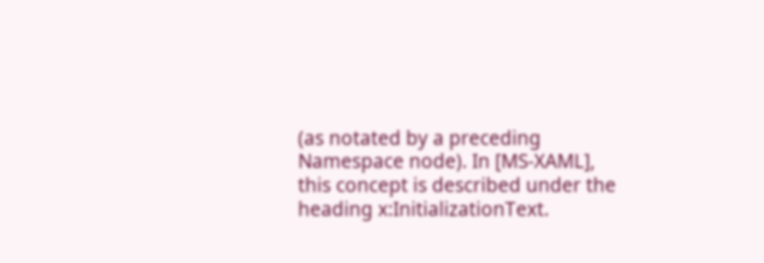(as notated by a preceding Namespace node). In [MS-XAML], this concept is described under the heading x:InitializationText.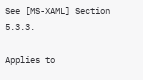See [MS-XAML] Section 5.3.3.

Applies to